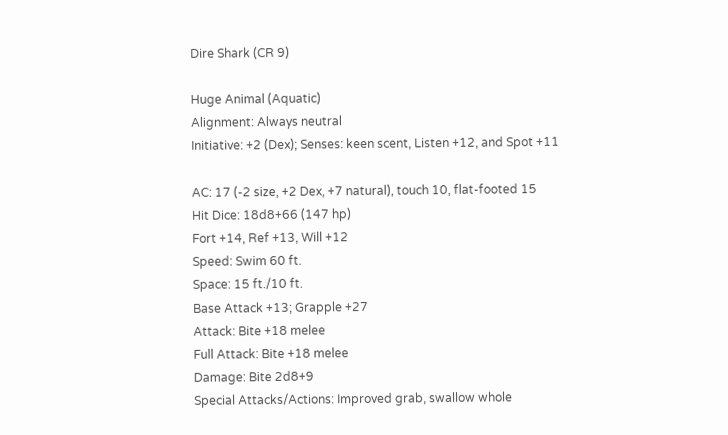Dire Shark (CR 9)

Huge Animal (Aquatic)
Alignment: Always neutral
Initiative: +2 (Dex); Senses: keen scent, Listen +12, and Spot +11

AC: 17 (-2 size, +2 Dex, +7 natural), touch 10, flat-footed 15
Hit Dice: 18d8+66 (147 hp)
Fort +14, Ref +13, Will +12
Speed: Swim 60 ft.
Space: 15 ft./10 ft.
Base Attack +13; Grapple +27
Attack: Bite +18 melee
Full Attack: Bite +18 melee
Damage: Bite 2d8+9
Special Attacks/Actions: Improved grab, swallow whole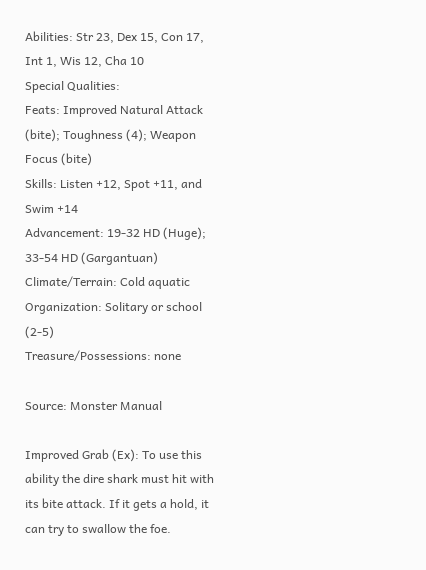Abilities: Str 23, Dex 15, Con 17, Int 1, Wis 12, Cha 10
Special Qualities:
Feats: Improved Natural Attack (bite); Toughness (4); Weapon Focus (bite)
Skills: Listen +12, Spot +11, and Swim +14
Advancement: 19-32 HD (Huge); 33-54 HD (Gargantuan)
Climate/Terrain: Cold aquatic
Organization: Solitary or school (2-5)
Treasure/Possessions: none

Source: Monster Manual

Improved Grab (Ex): To use this ability the dire shark must hit with its bite attack. If it gets a hold, it can try to swallow the foe.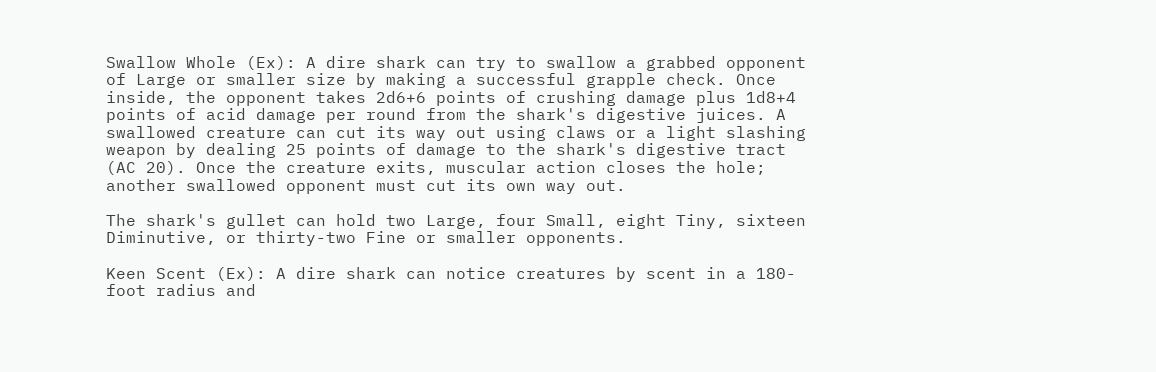Swallow Whole (Ex): A dire shark can try to swallow a grabbed opponent of Large or smaller size by making a successful grapple check. Once inside, the opponent takes 2d6+6 points of crushing damage plus 1d8+4 points of acid damage per round from the shark's digestive juices. A swallowed creature can cut its way out using claws or a light slashing weapon by dealing 25 points of damage to the shark's digestive tract (AC 20). Once the creature exits, muscular action closes the hole; another swallowed opponent must cut its own way out.

The shark's gullet can hold two Large, four Small, eight Tiny, sixteen Diminutive, or thirty-two Fine or smaller opponents.

Keen Scent (Ex): A dire shark can notice creatures by scent in a 180-foot radius and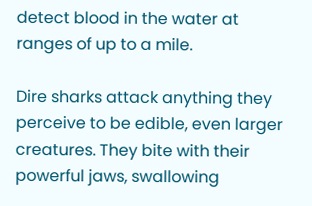detect blood in the water at ranges of up to a mile.

Dire sharks attack anything they perceive to be edible, even larger creatures. They bite with their powerful jaws, swallowing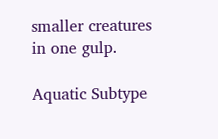smaller creatures in one gulp.

Aquatic Subtype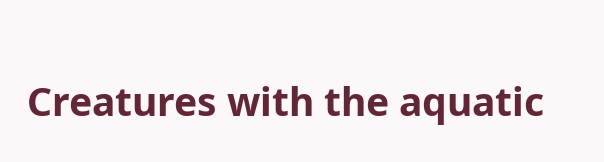Creatures with the aquatic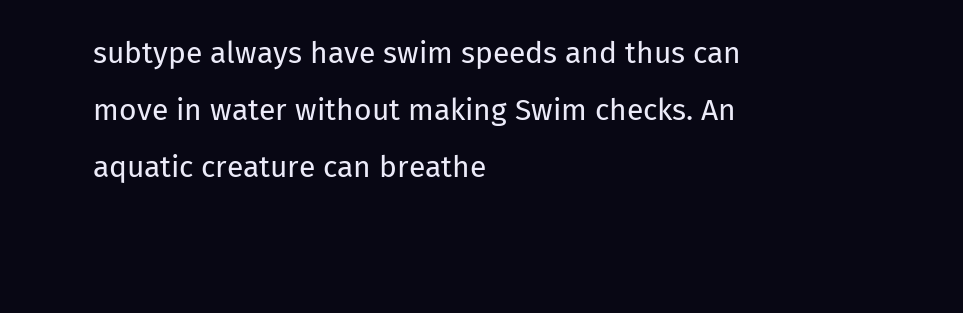subtype always have swim speeds and thus can move in water without making Swim checks. An aquatic creature can breathe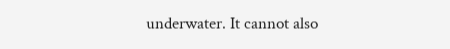underwater. It cannot also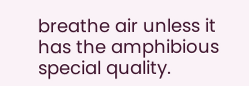breathe air unless it has the amphibious special quality.